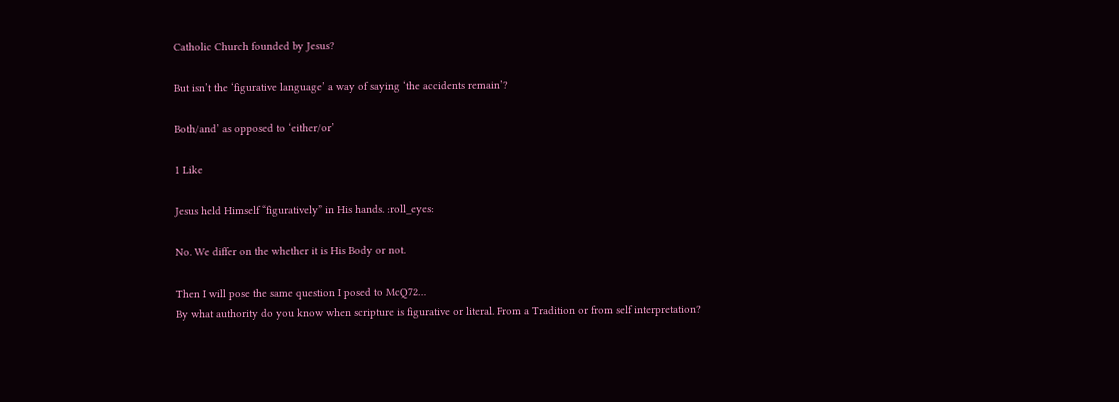Catholic Church founded by Jesus?

But isn’t the ‘figurative language’ a way of saying ‘the accidents remain’?

Both/and’ as opposed to ‘either/or’

1 Like

Jesus held Himself “figuratively” in His hands. :roll_eyes:

No. We differ on the whether it is His Body or not.

Then I will pose the same question I posed to McQ72…
By what authority do you know when scripture is figurative or literal. From a Tradition or from self interpretation?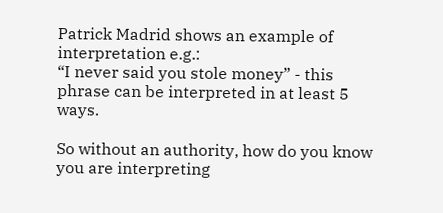Patrick Madrid shows an example of interpretation e.g.:
“I never said you stole money” - this phrase can be interpreted in at least 5 ways.

So without an authority, how do you know you are interpreting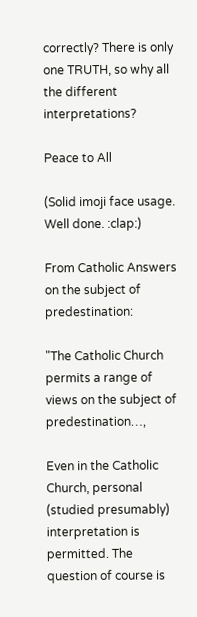correctly? There is only one TRUTH, so why all the different interpretations?

Peace to All

(Solid imoji face usage. Well done. :clap:)

From Catholic Answers on the subject of predestination:

"The Catholic Church permits a range of views on the subject of predestination…,

Even in the Catholic Church, personal (studied presumably) interpretation is permitted. The question of course is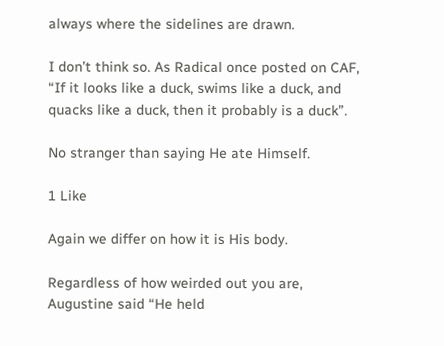always where the sidelines are drawn.

I don’t think so. As Radical once posted on CAF, “If it looks like a duck, swims like a duck, and quacks like a duck, then it probably is a duck”.

No stranger than saying He ate Himself.

1 Like

Again we differ on how it is His body.

Regardless of how weirded out you are, Augustine said “He held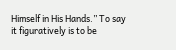Himself in His Hands.” To say it figuratively is to be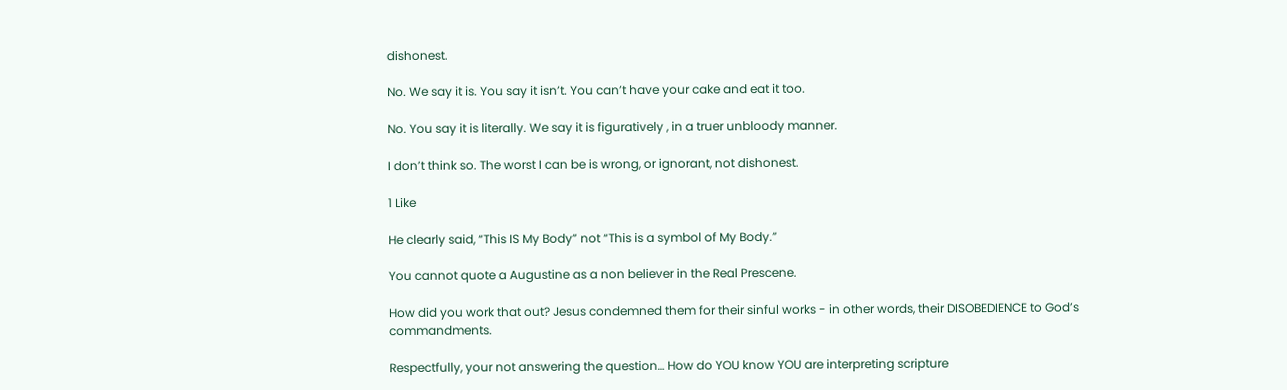dishonest.

No. We say it is. You say it isn’t. You can’t have your cake and eat it too.

No. You say it is literally. We say it is figuratively , in a truer unbloody manner.

I don’t think so. The worst I can be is wrong, or ignorant, not dishonest.

1 Like

He clearly said, “This IS My Body” not “This is a symbol of My Body.”

You cannot quote a Augustine as a non believer in the Real Prescene.

How did you work that out? Jesus condemned them for their sinful works - in other words, their DISOBEDIENCE to God’s commandments.

Respectfully, your not answering the question… How do YOU know YOU are interpreting scripture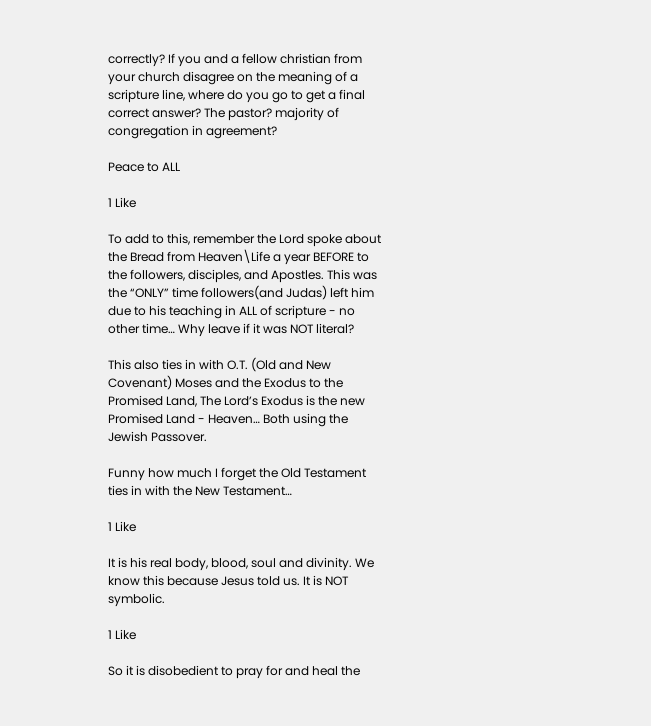correctly? If you and a fellow christian from your church disagree on the meaning of a scripture line, where do you go to get a final correct answer? The pastor? majority of congregation in agreement?

Peace to ALL

1 Like

To add to this, remember the Lord spoke about the Bread from Heaven\Life a year BEFORE to the followers, disciples, and Apostles. This was the “ONLY” time followers(and Judas) left him due to his teaching in ALL of scripture - no other time… Why leave if it was NOT literal?

This also ties in with O.T. (Old and New Covenant) Moses and the Exodus to the Promised Land, The Lord’s Exodus is the new Promised Land - Heaven… Both using the Jewish Passover.

Funny how much I forget the Old Testament ties in with the New Testament…

1 Like

It is his real body, blood, soul and divinity. We know this because Jesus told us. It is NOT symbolic.

1 Like

So it is disobedient to pray for and heal the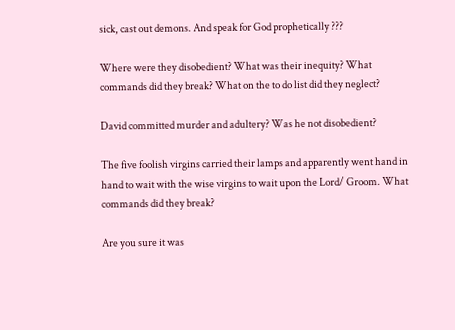sick, cast out demons. And speak for God prophetically ???

Where were they disobedient? What was their inequity? What commands did they break? What on the to do list did they neglect?

David committed murder and adultery? Was he not disobedient?

The five foolish virgins carried their lamps and apparently went hand in hand to wait with the wise virgins to wait upon the Lord/ Groom. What commands did they break?

Are you sure it was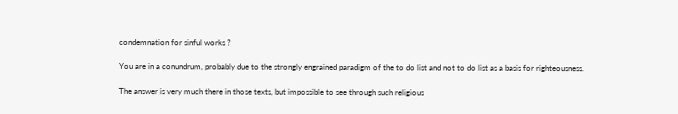condemnation for sinful works ?

You are in a conundrum, probably due to the strongly engrained paradigm of the to do list and not to do list as a basis for righteousness.

The answer is very much there in those texts, but impossible to see through such religious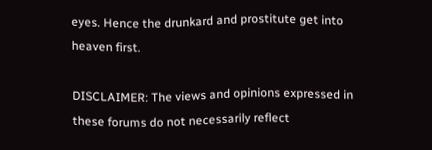eyes. Hence the drunkard and prostitute get into heaven first.

DISCLAIMER: The views and opinions expressed in these forums do not necessarily reflect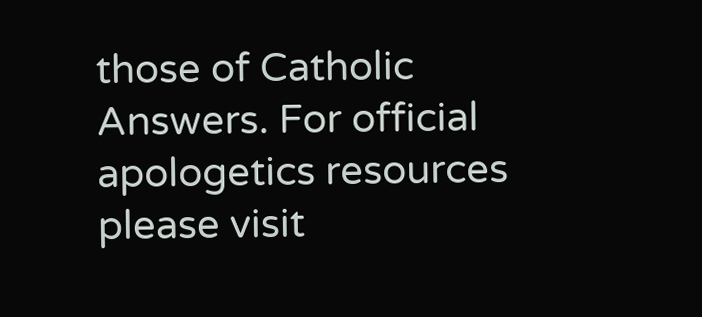those of Catholic Answers. For official apologetics resources please visit